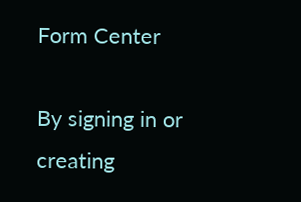Form Center

By signing in or creating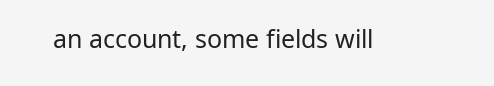an account, some fields will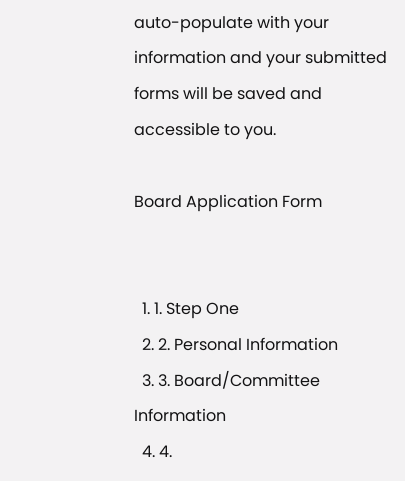auto-populate with your information and your submitted forms will be saved and accessible to you.

Board Application Form


  1. 1. Step One
  2. 2. Personal Information
  3. 3. Board/Committee Information
  4. 4.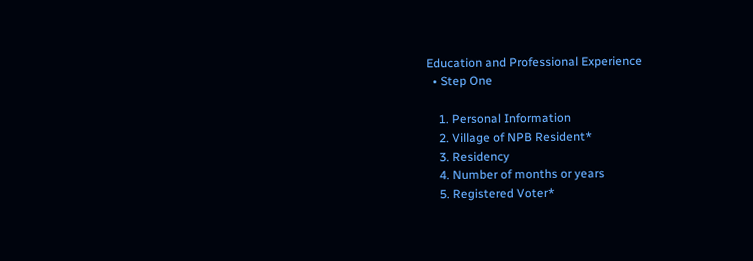Education and Professional Experience
  • Step One

    1. Personal Information
    2. Village of NPB Resident*
    3. Residency
    4. Number of months or years
    5. Registered Voter*